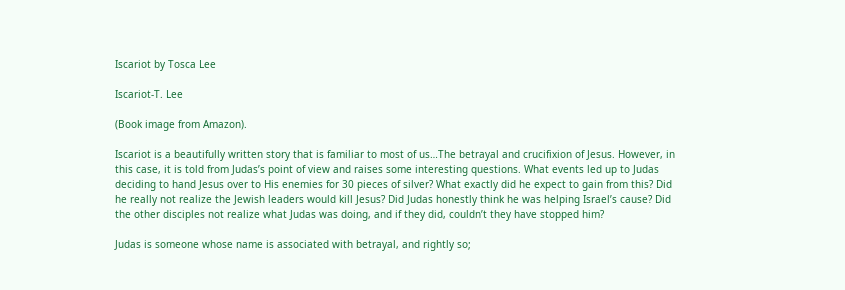Iscariot by Tosca Lee

Iscariot-T. Lee

(Book image from Amazon).

Iscariot is a beautifully written story that is familiar to most of us…The betrayal and crucifixion of Jesus. However, in this case, it is told from Judas’s point of view and raises some interesting questions. What events led up to Judas deciding to hand Jesus over to His enemies for 30 pieces of silver? What exactly did he expect to gain from this? Did he really not realize the Jewish leaders would kill Jesus? Did Judas honestly think he was helping Israel’s cause? Did the other disciples not realize what Judas was doing, and if they did, couldn’t they have stopped him?

Judas is someone whose name is associated with betrayal, and rightly so;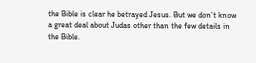the Bible is clear he betrayed Jesus. But we don’t know a great deal about Judas other than the few details in the Bible.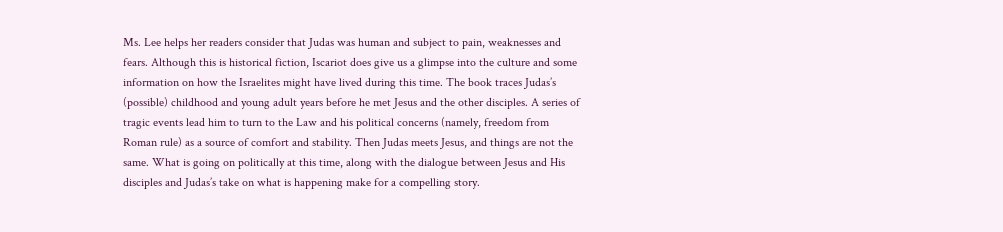Ms. Lee helps her readers consider that Judas was human and subject to pain, weaknesses and fears. Although this is historical fiction, Iscariot does give us a glimpse into the culture and some information on how the Israelites might have lived during this time. The book traces Judas’s (possible) childhood and young adult years before he met Jesus and the other disciples. A series of tragic events lead him to turn to the Law and his political concerns (namely, freedom from Roman rule) as a source of comfort and stability. Then Judas meets Jesus, and things are not the same. What is going on politically at this time, along with the dialogue between Jesus and His disciples and Judas’s take on what is happening make for a compelling story.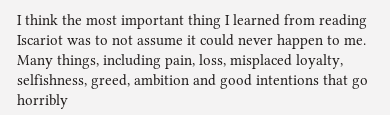I think the most important thing I learned from reading Iscariot was to not assume it could never happen to me. Many things, including pain, loss, misplaced loyalty, selfishness, greed, ambition and good intentions that go horribly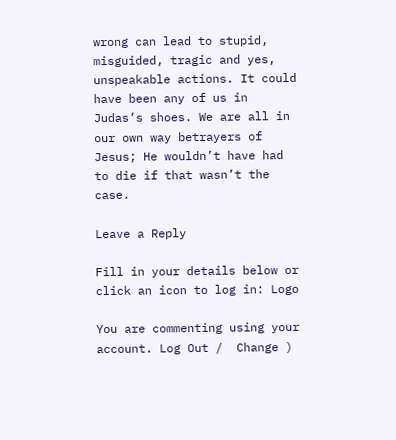wrong can lead to stupid, misguided, tragic and yes, unspeakable actions. It could have been any of us in Judas’s shoes. We are all in our own way betrayers of Jesus; He wouldn’t have had to die if that wasn’t the case.

Leave a Reply

Fill in your details below or click an icon to log in: Logo

You are commenting using your account. Log Out /  Change )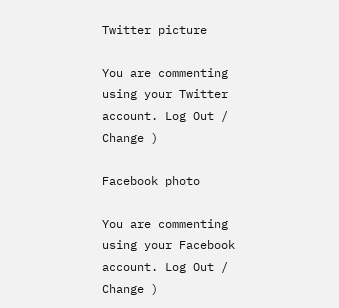Twitter picture

You are commenting using your Twitter account. Log Out /  Change )

Facebook photo

You are commenting using your Facebook account. Log Out /  Change )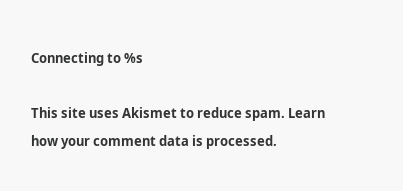Connecting to %s

This site uses Akismet to reduce spam. Learn how your comment data is processed.